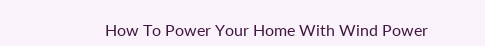How To Power Your Home With Wind Power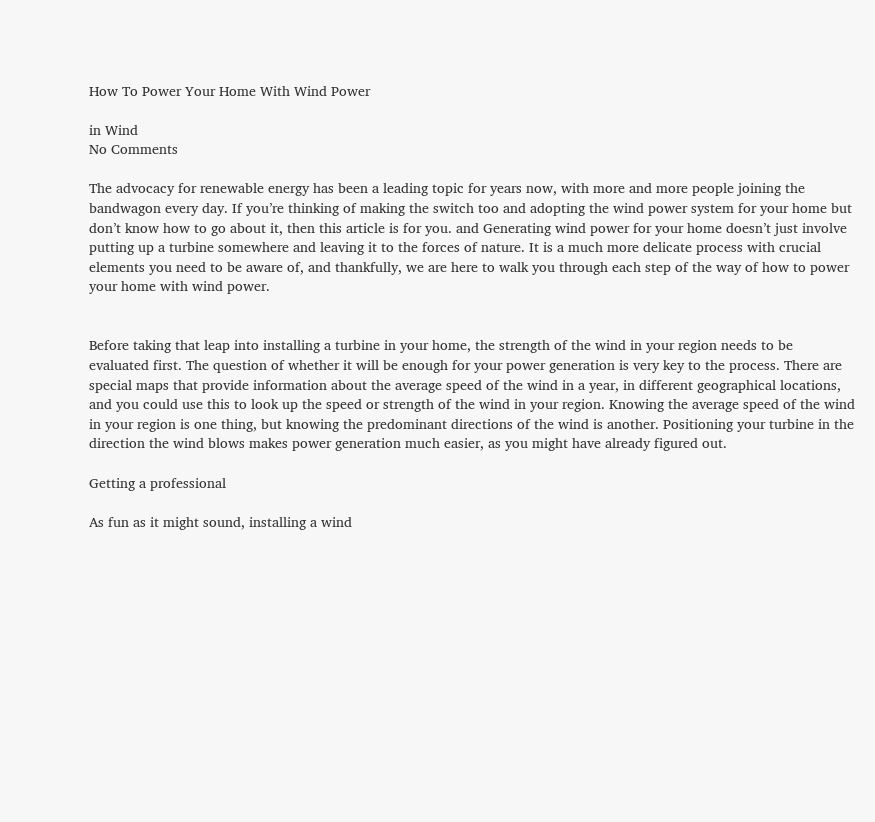How To Power Your Home With Wind Power

in Wind
No Comments

The advocacy for renewable energy has been a leading topic for years now, with more and more people joining the bandwagon every day. If you’re thinking of making the switch too and adopting the wind power system for your home but don’t know how to go about it, then this article is for you. and Generating wind power for your home doesn’t just involve putting up a turbine somewhere and leaving it to the forces of nature. It is a much more delicate process with crucial elements you need to be aware of, and thankfully, we are here to walk you through each step of the way of how to power your home with wind power.


Before taking that leap into installing a turbine in your home, the strength of the wind in your region needs to be evaluated first. The question of whether it will be enough for your power generation is very key to the process. There are special maps that provide information about the average speed of the wind in a year, in different geographical locations, and you could use this to look up the speed or strength of the wind in your region. Knowing the average speed of the wind in your region is one thing, but knowing the predominant directions of the wind is another. Positioning your turbine in the direction the wind blows makes power generation much easier, as you might have already figured out.

Getting a professional

As fun as it might sound, installing a wind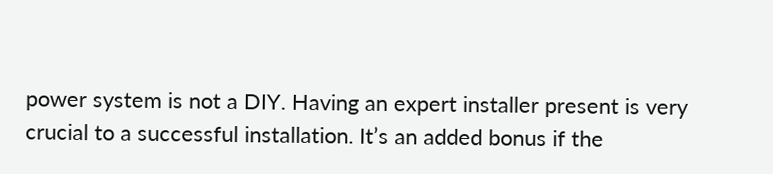power system is not a DIY. Having an expert installer present is very crucial to a successful installation. It’s an added bonus if the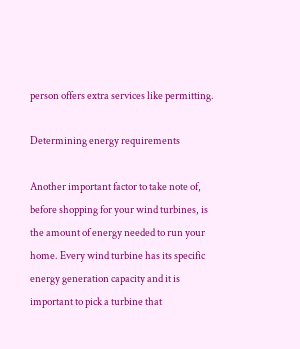person offers extra services like permitting.

Determining energy requirements

Another important factor to take note of, before shopping for your wind turbines, is the amount of energy needed to run your home. Every wind turbine has its specific energy generation capacity and it is important to pick a turbine that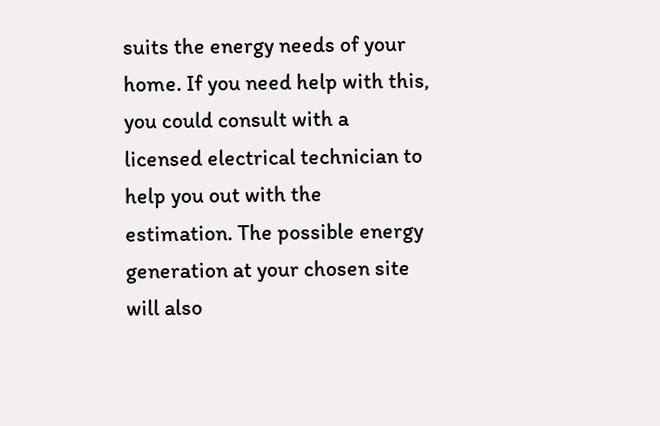suits the energy needs of your home. If you need help with this, you could consult with a licensed electrical technician to help you out with the estimation. The possible energy generation at your chosen site will also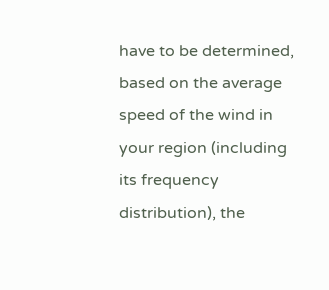have to be determined, based on the average speed of the wind in your region (including its frequency distribution), the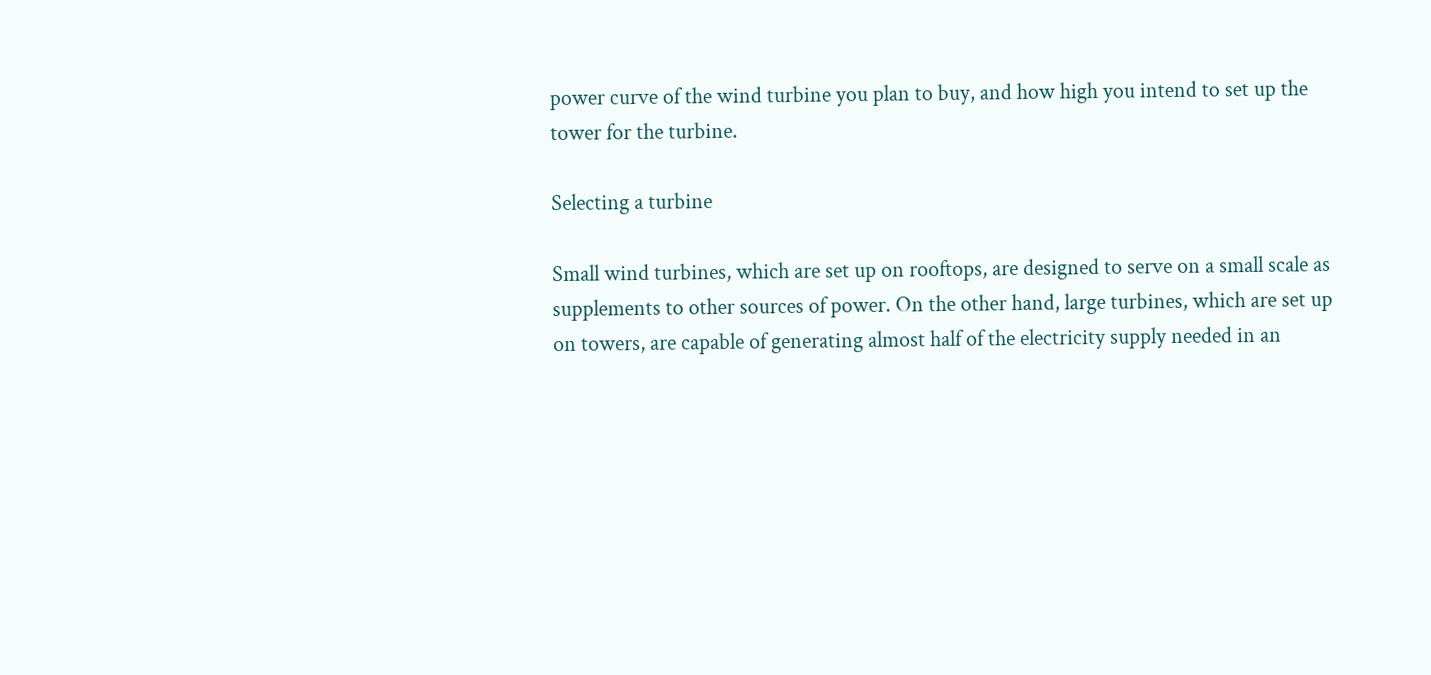power curve of the wind turbine you plan to buy, and how high you intend to set up the tower for the turbine.

Selecting a turbine

Small wind turbines, which are set up on rooftops, are designed to serve on a small scale as supplements to other sources of power. On the other hand, large turbines, which are set up on towers, are capable of generating almost half of the electricity supply needed in an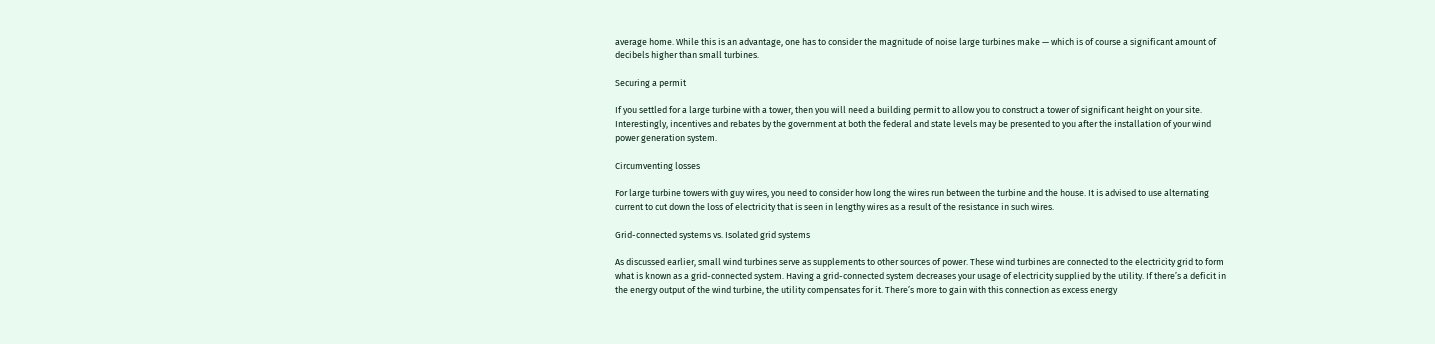average home. While this is an advantage, one has to consider the magnitude of noise large turbines make — which is of course a significant amount of decibels higher than small turbines.

Securing a permit

If you settled for a large turbine with a tower, then you will need a building permit to allow you to construct a tower of significant height on your site. Interestingly, incentives and rebates by the government at both the federal and state levels may be presented to you after the installation of your wind power generation system.

Circumventing losses

For large turbine towers with guy wires, you need to consider how long the wires run between the turbine and the house. It is advised to use alternating current to cut down the loss of electricity that is seen in lengthy wires as a result of the resistance in such wires.

Grid-connected systems vs. Isolated grid systems

As discussed earlier, small wind turbines serve as supplements to other sources of power. These wind turbines are connected to the electricity grid to form what is known as a grid-connected system. Having a grid-connected system decreases your usage of electricity supplied by the utility. If there’s a deficit in the energy output of the wind turbine, the utility compensates for it. There’s more to gain with this connection as excess energy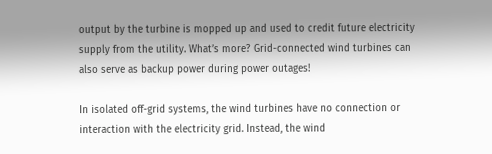output by the turbine is mopped up and used to credit future electricity supply from the utility. What’s more? Grid-connected wind turbines can also serve as backup power during power outages!

In isolated off-grid systems, the wind turbines have no connection or interaction with the electricity grid. Instead, the wind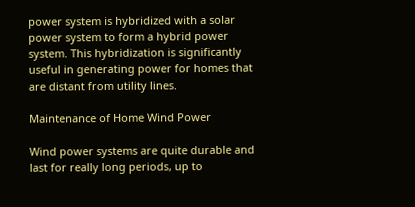power system is hybridized with a solar power system to form a hybrid power system. This hybridization is significantly useful in generating power for homes that are distant from utility lines.

Maintenance of Home Wind Power

Wind power systems are quite durable and last for really long periods, up to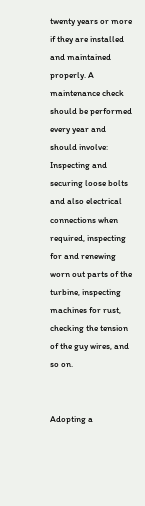twenty years or more if they are installed and maintained properly. A maintenance check should be performed every year and should involve: Inspecting and securing loose bolts and also electrical connections when required, inspecting for and renewing worn out parts of the turbine, inspecting machines for rust, checking the tension of the guy wires, and so on.


Adopting a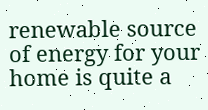renewable source of energy for your home is quite a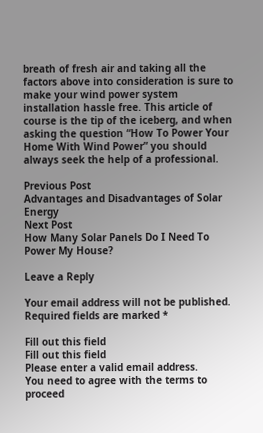breath of fresh air and taking all the factors above into consideration is sure to make your wind power system installation hassle free. This article of course is the tip of the iceberg, and when asking the question “How To Power Your Home With Wind Power” you should always seek the help of a professional.

Previous Post
Advantages and Disadvantages of Solar Energy
Next Post
How Many Solar Panels Do I Need To Power My House?

Leave a Reply

Your email address will not be published. Required fields are marked *

Fill out this field
Fill out this field
Please enter a valid email address.
You need to agree with the terms to proceed